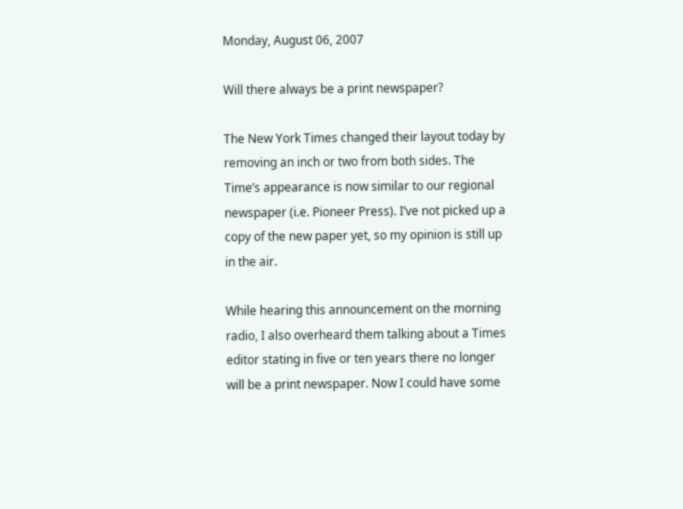Monday, August 06, 2007

Will there always be a print newspaper?

The New York Times changed their layout today by removing an inch or two from both sides. The Time’s appearance is now similar to our regional newspaper (i.e. Pioneer Press). I’ve not picked up a copy of the new paper yet, so my opinion is still up in the air.

While hearing this announcement on the morning radio, I also overheard them talking about a Times editor stating in five or ten years there no longer will be a print newspaper. Now I could have some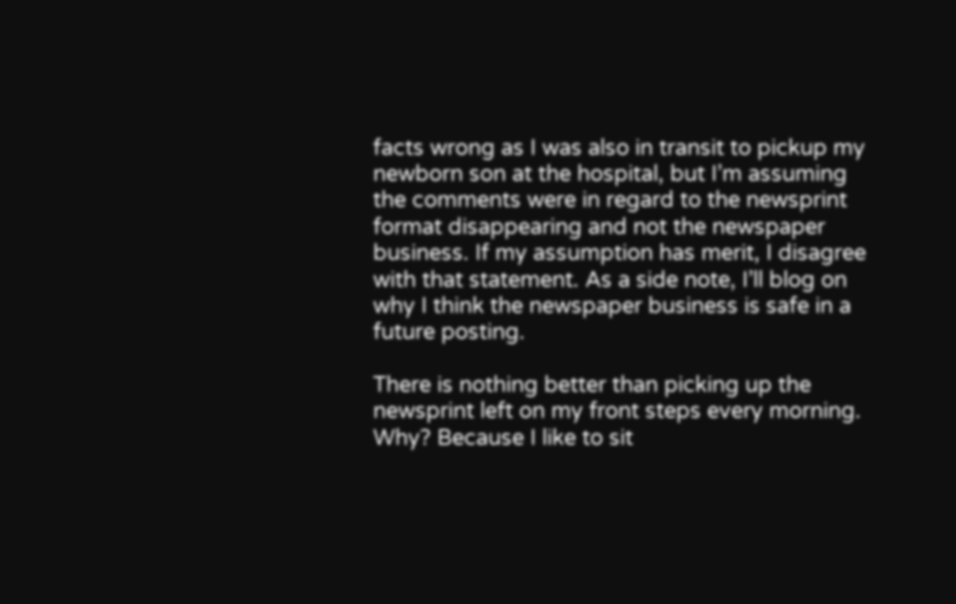facts wrong as I was also in transit to pickup my newborn son at the hospital, but I’m assuming the comments were in regard to the newsprint format disappearing and not the newspaper business. If my assumption has merit, I disagree with that statement. As a side note, I’ll blog on why I think the newspaper business is safe in a future posting.

There is nothing better than picking up the newsprint left on my front steps every morning. Why? Because I like to sit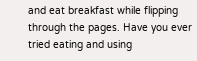and eat breakfast while flipping through the pages. Have you ever tried eating and using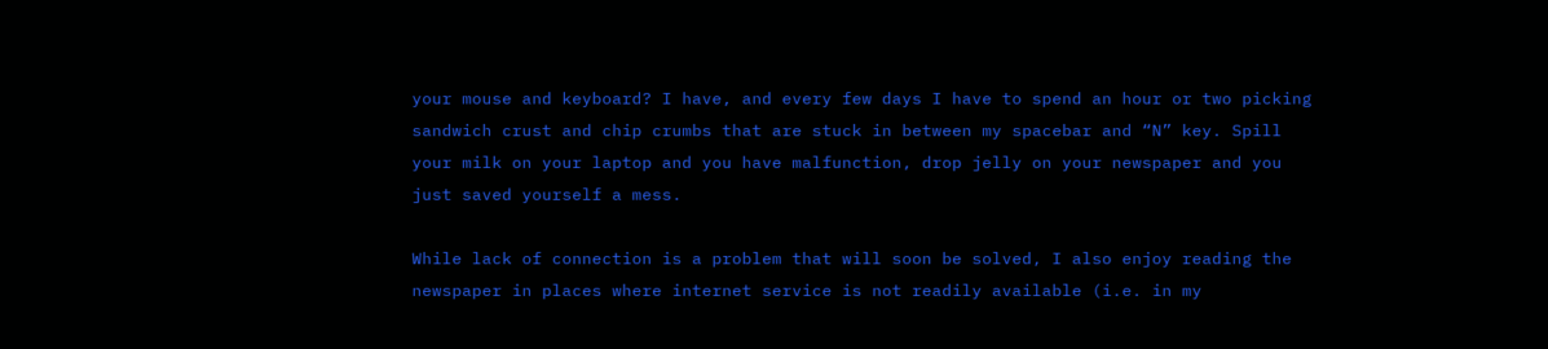your mouse and keyboard? I have, and every few days I have to spend an hour or two picking sandwich crust and chip crumbs that are stuck in between my spacebar and “N” key. Spill your milk on your laptop and you have malfunction, drop jelly on your newspaper and you just saved yourself a mess.

While lack of connection is a problem that will soon be solved, I also enjoy reading the newspaper in places where internet service is not readily available (i.e. in my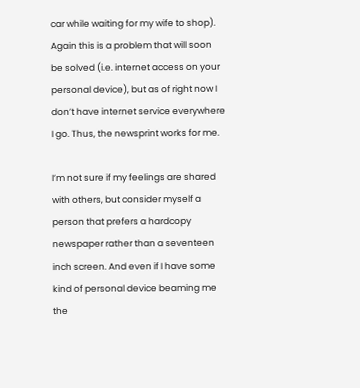car while waiting for my wife to shop). Again this is a problem that will soon be solved (i.e. internet access on your personal device), but as of right now I don’t have internet service everywhere I go. Thus, the newsprint works for me.

I’m not sure if my feelings are shared with others, but consider myself a person that prefers a hardcopy newspaper rather than a seventeen inch screen. And even if I have some kind of personal device beaming me the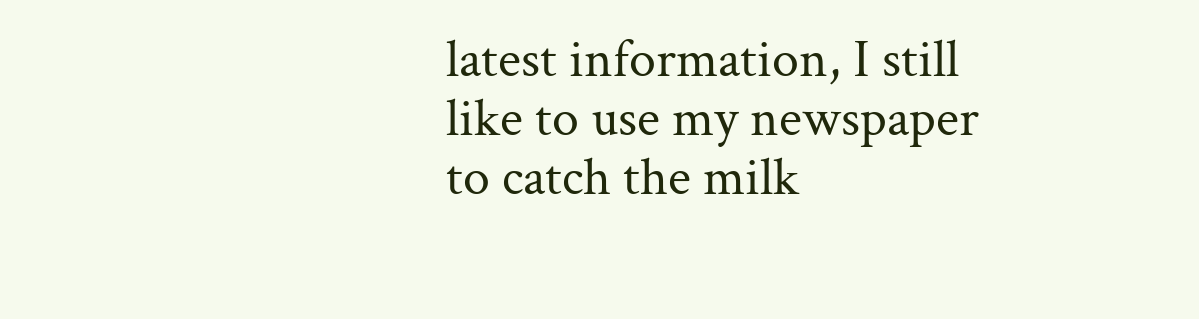latest information, I still like to use my newspaper to catch the milk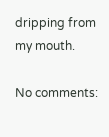dripping from my mouth.

No comments: